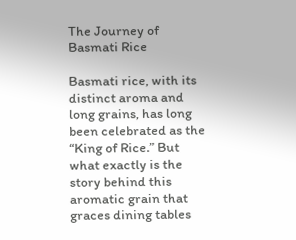The Journey of Basmati Rice

Basmati rice, with its distinct aroma and long grains, has long been celebrated as the “King of Rice.” But what exactly is the story behind this aromatic grain that graces dining tables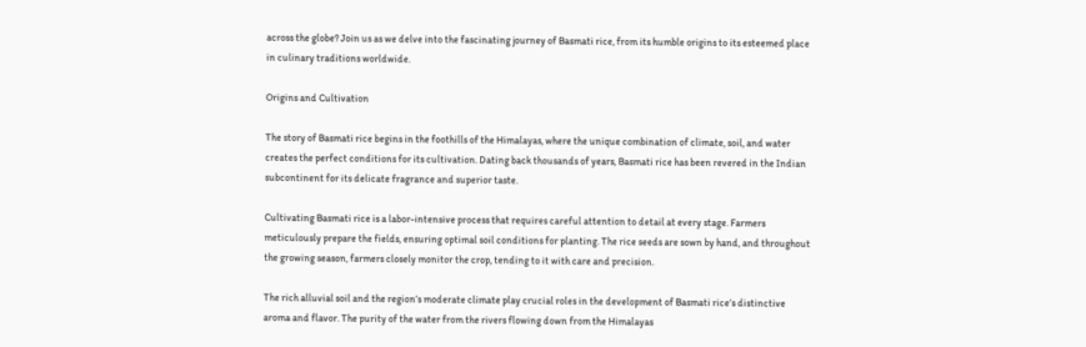across the globe? Join us as we delve into the fascinating journey of Basmati rice, from its humble origins to its esteemed place in culinary traditions worldwide.

Origins and Cultivation

The story of Basmati rice begins in the foothills of the Himalayas, where the unique combination of climate, soil, and water creates the perfect conditions for its cultivation. Dating back thousands of years, Basmati rice has been revered in the Indian subcontinent for its delicate fragrance and superior taste.

Cultivating Basmati rice is a labor-intensive process that requires careful attention to detail at every stage. Farmers meticulously prepare the fields, ensuring optimal soil conditions for planting. The rice seeds are sown by hand, and throughout the growing season, farmers closely monitor the crop, tending to it with care and precision.

The rich alluvial soil and the region’s moderate climate play crucial roles in the development of Basmati rice’s distinctive aroma and flavor. The purity of the water from the rivers flowing down from the Himalayas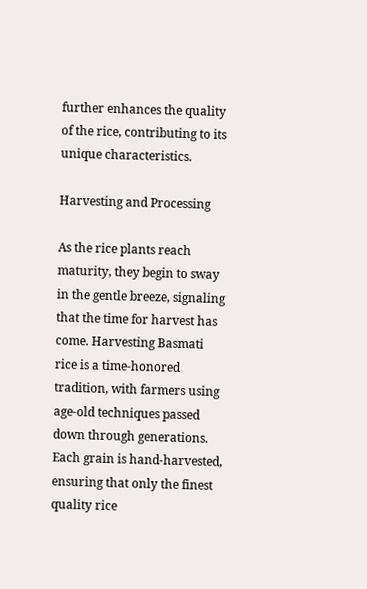further enhances the quality of the rice, contributing to its unique characteristics.

Harvesting and Processing

As the rice plants reach maturity, they begin to sway in the gentle breeze, signaling that the time for harvest has come. Harvesting Basmati rice is a time-honored tradition, with farmers using age-old techniques passed down through generations. Each grain is hand-harvested, ensuring that only the finest quality rice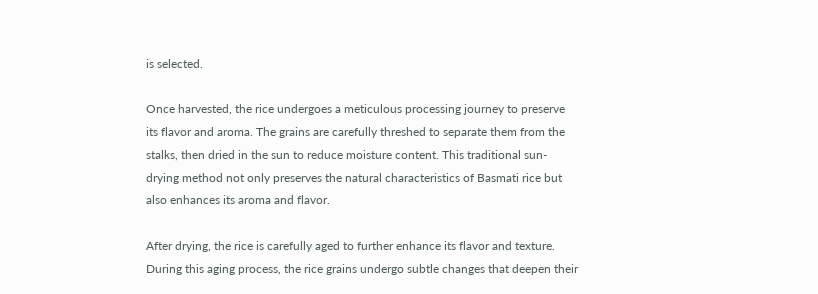is selected.

Once harvested, the rice undergoes a meticulous processing journey to preserve its flavor and aroma. The grains are carefully threshed to separate them from the stalks, then dried in the sun to reduce moisture content. This traditional sun-drying method not only preserves the natural characteristics of Basmati rice but also enhances its aroma and flavor.

After drying, the rice is carefully aged to further enhance its flavor and texture. During this aging process, the rice grains undergo subtle changes that deepen their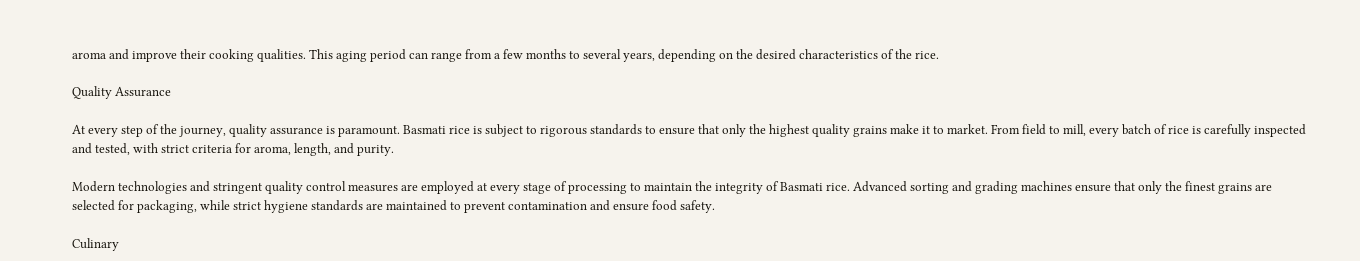aroma and improve their cooking qualities. This aging period can range from a few months to several years, depending on the desired characteristics of the rice.

Quality Assurance

At every step of the journey, quality assurance is paramount. Basmati rice is subject to rigorous standards to ensure that only the highest quality grains make it to market. From field to mill, every batch of rice is carefully inspected and tested, with strict criteria for aroma, length, and purity.

Modern technologies and stringent quality control measures are employed at every stage of processing to maintain the integrity of Basmati rice. Advanced sorting and grading machines ensure that only the finest grains are selected for packaging, while strict hygiene standards are maintained to prevent contamination and ensure food safety.

Culinary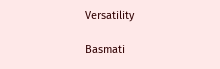Versatility

Basmati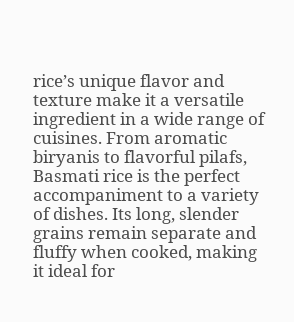rice’s unique flavor and texture make it a versatile ingredient in a wide range of cuisines. From aromatic biryanis to flavorful pilafs, Basmati rice is the perfect accompaniment to a variety of dishes. Its long, slender grains remain separate and fluffy when cooked, making it ideal for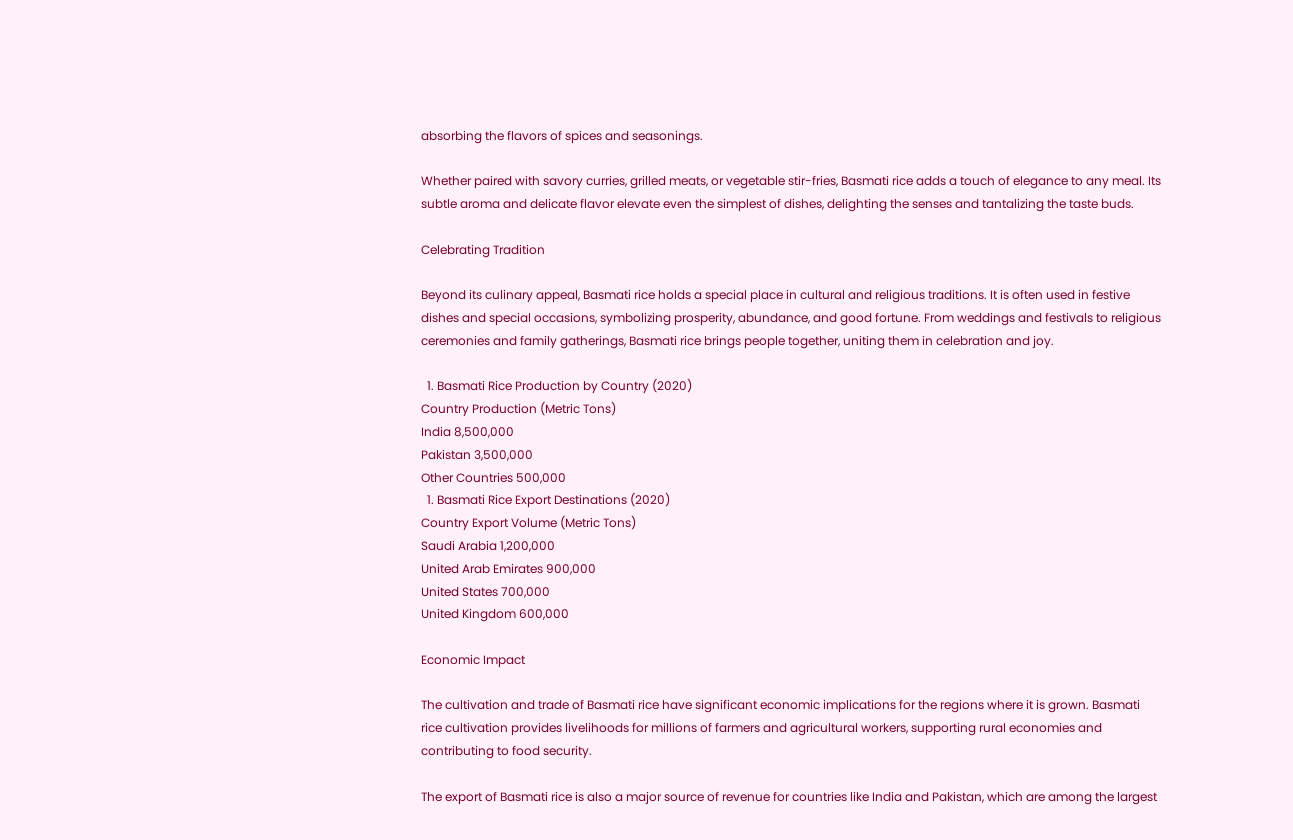absorbing the flavors of spices and seasonings.

Whether paired with savory curries, grilled meats, or vegetable stir-fries, Basmati rice adds a touch of elegance to any meal. Its subtle aroma and delicate flavor elevate even the simplest of dishes, delighting the senses and tantalizing the taste buds.

Celebrating Tradition

Beyond its culinary appeal, Basmati rice holds a special place in cultural and religious traditions. It is often used in festive dishes and special occasions, symbolizing prosperity, abundance, and good fortune. From weddings and festivals to religious ceremonies and family gatherings, Basmati rice brings people together, uniting them in celebration and joy.

  1. Basmati Rice Production by Country (2020)
Country Production (Metric Tons)
India 8,500,000
Pakistan 3,500,000
Other Countries 500,000
  1. Basmati Rice Export Destinations (2020)
Country Export Volume (Metric Tons)
Saudi Arabia 1,200,000
United Arab Emirates 900,000
United States 700,000
United Kingdom 600,000

Economic Impact

The cultivation and trade of Basmati rice have significant economic implications for the regions where it is grown. Basmati rice cultivation provides livelihoods for millions of farmers and agricultural workers, supporting rural economies and contributing to food security.

The export of Basmati rice is also a major source of revenue for countries like India and Pakistan, which are among the largest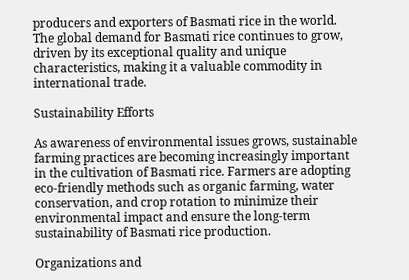producers and exporters of Basmati rice in the world. The global demand for Basmati rice continues to grow, driven by its exceptional quality and unique characteristics, making it a valuable commodity in international trade.

Sustainability Efforts

As awareness of environmental issues grows, sustainable farming practices are becoming increasingly important in the cultivation of Basmati rice. Farmers are adopting eco-friendly methods such as organic farming, water conservation, and crop rotation to minimize their environmental impact and ensure the long-term sustainability of Basmati rice production.

Organizations and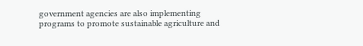government agencies are also implementing programs to promote sustainable agriculture and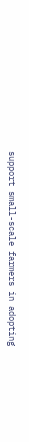support small-scale farmers in adopting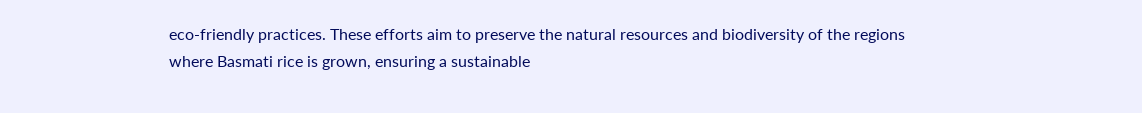eco-friendly practices. These efforts aim to preserve the natural resources and biodiversity of the regions where Basmati rice is grown, ensuring a sustainable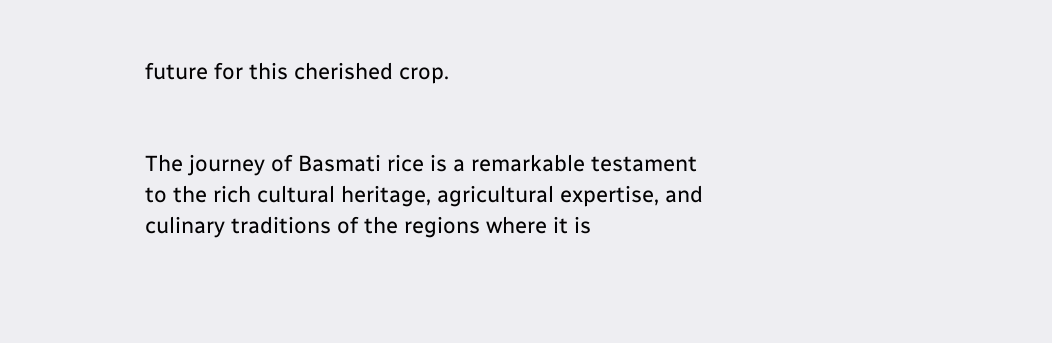future for this cherished crop.


The journey of Basmati rice is a remarkable testament to the rich cultural heritage, agricultural expertise, and culinary traditions of the regions where it is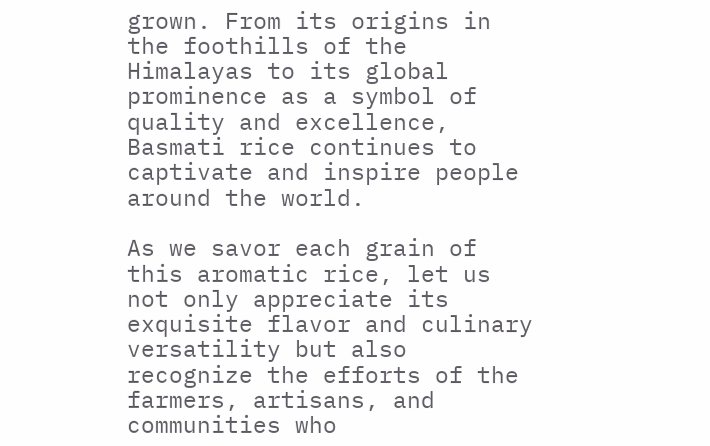grown. From its origins in the foothills of the Himalayas to its global prominence as a symbol of quality and excellence, Basmati rice continues to captivate and inspire people around the world.

As we savor each grain of this aromatic rice, let us not only appreciate its exquisite flavor and culinary versatility but also recognize the efforts of the farmers, artisans, and communities who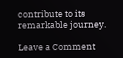contribute to its remarkable journey.

Leave a Comment